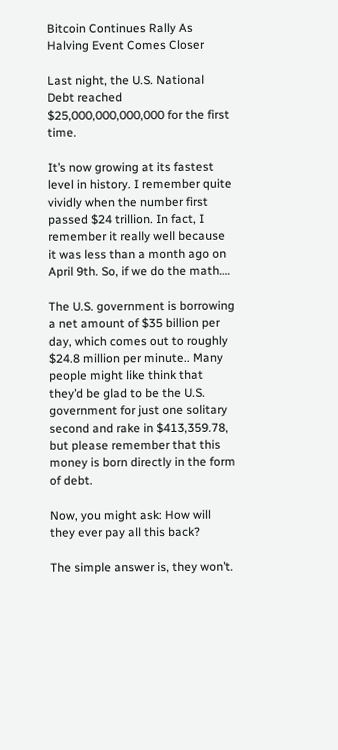Bitcoin Continues Rally As Halving Event Comes Closer

Last night, the U.S. National Debt reached $25,000,000,000,000 for the first time.

It’s now growing at its fastest level in history. I remember quite vividly when the number first passed $24 trillion. In fact, I remember it really well because it was less than a month ago on April 9th. So, if we do the math….

The U.S. government is borrowing a net amount of $35 billion per day, which comes out to roughly $24.8 million per minute.. Many people might like think that they’d be glad to be the U.S. government for just one solitary second and rake in $413,359.78, but please remember that this money is born directly in the form of debt.

Now, you might ask: How will they ever pay all this back?

The simple answer is, they won’t.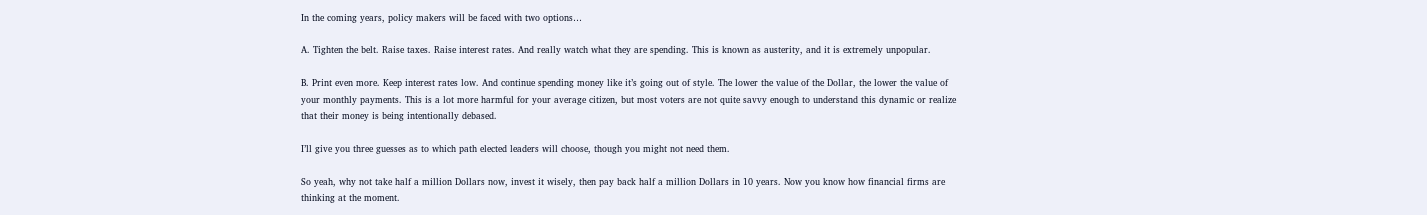In the coming years, policy makers will be faced with two options…

A. Tighten the belt. Raise taxes. Raise interest rates. And really watch what they are spending. This is known as austerity, and it is extremely unpopular.

B. Print even more. Keep interest rates low. And continue spending money like it’s going out of style. The lower the value of the Dollar, the lower the value of your monthly payments. This is a lot more harmful for your average citizen, but most voters are not quite savvy enough to understand this dynamic or realize that their money is being intentionally debased.

I’ll give you three guesses as to which path elected leaders will choose, though you might not need them.

So yeah, why not take half a million Dollars now, invest it wisely, then pay back half a million Dollars in 10 years. Now you know how financial firms are thinking at the moment.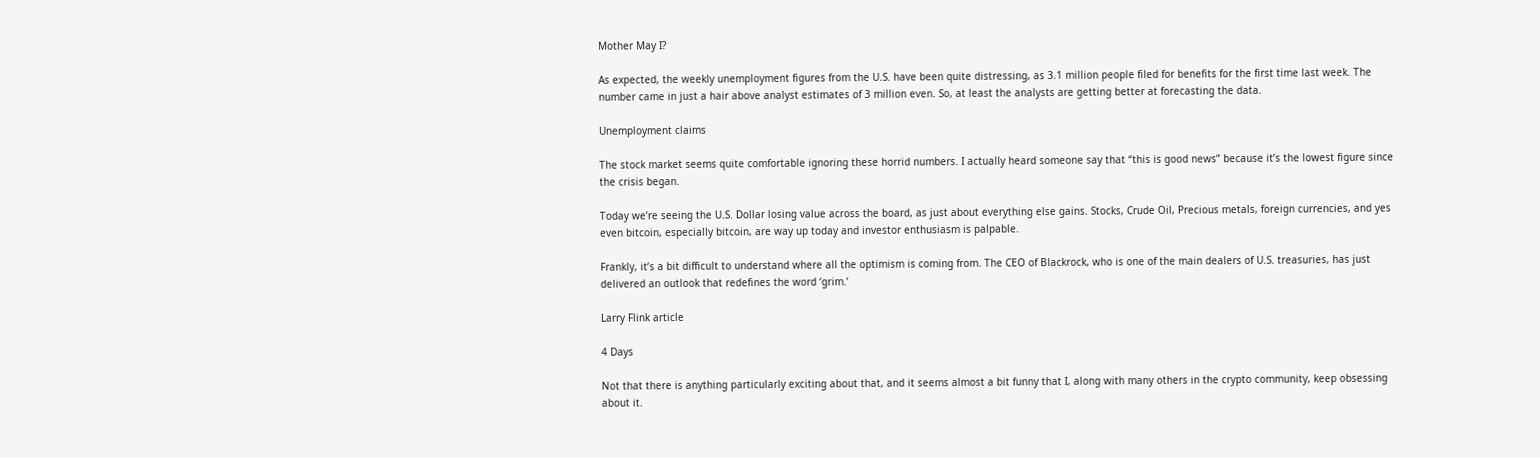Mother May I?

As expected, the weekly unemployment figures from the U.S. have been quite distressing, as 3.1 million people filed for benefits for the first time last week. The number came in just a hair above analyst estimates of 3 million even. So, at least the analysts are getting better at forecasting the data.

Unemployment claims

The stock market seems quite comfortable ignoring these horrid numbers. I actually heard someone say that “this is good news” because it’s the lowest figure since the crisis began.

Today we’re seeing the U.S. Dollar losing value across the board, as just about everything else gains. Stocks, Crude Oil, Precious metals, foreign currencies, and yes even bitcoin, especially bitcoin, are way up today and investor enthusiasm is palpable.

Frankly, it’s a bit difficult to understand where all the optimism is coming from. The CEO of Blackrock, who is one of the main dealers of U.S. treasuries, has just delivered an outlook that redefines the word ‘grim.’

Larry Flink article

4 Days

Not that there is anything particularly exciting about that, and it seems almost a bit funny that I, along with many others in the crypto community, keep obsessing about it.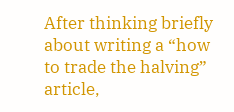After thinking briefly about writing a “how to trade the halving” article,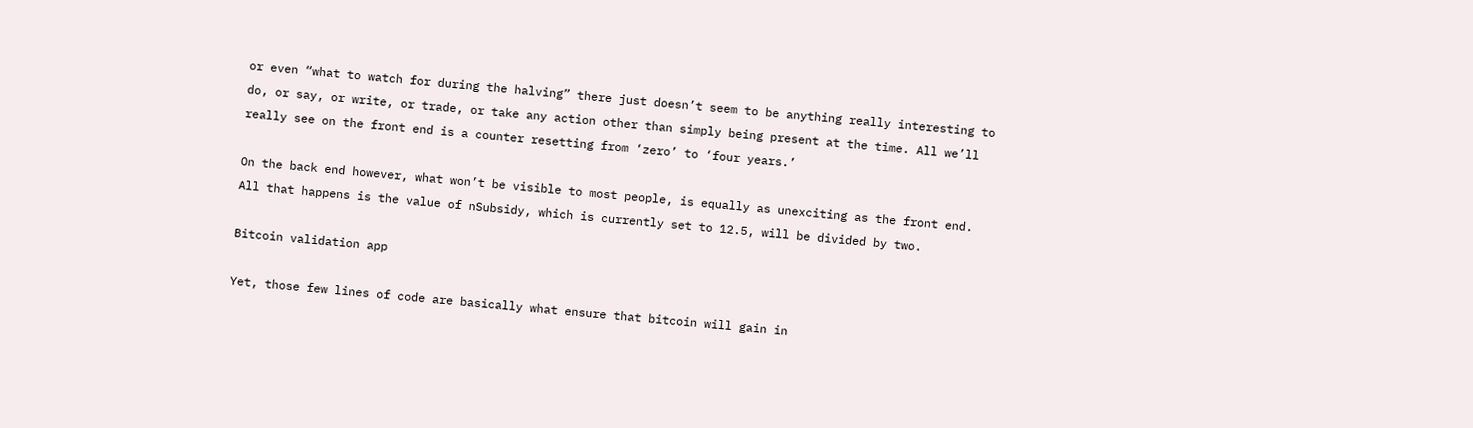or even “what to watch for during the halving” there just doesn’t seem to be anything really interesting to do, or say, or write, or trade, or take any action other than simply being present at the time. All we’ll really see on the front end is a counter resetting from ‘zero’ to ‘four years.’

On the back end however, what won’t be visible to most people, is equally as unexciting as the front end. All that happens is the value of nSubsidy, which is currently set to 12.5, will be divided by two.

Bitcoin validation app

Yet, those few lines of code are basically what ensure that bitcoin will gain in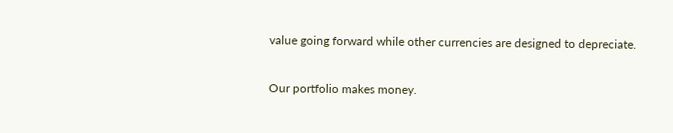value going forward while other currencies are designed to depreciate.

Our portfolio makes money.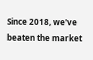Since 2018, we've beaten the market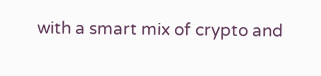with a smart mix of crypto and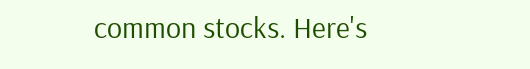common stocks. Here's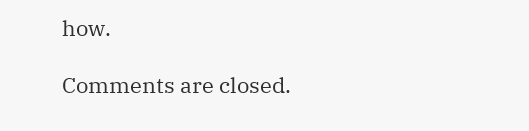how.

Comments are closed.